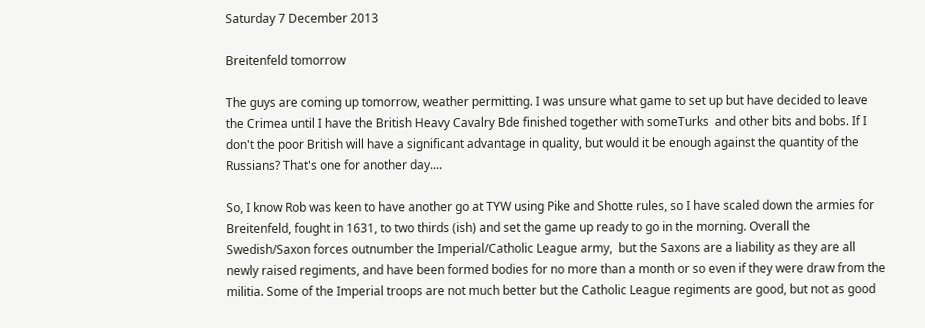Saturday 7 December 2013

Breitenfeld tomorrow

The guys are coming up tomorrow, weather permitting. I was unsure what game to set up but have decided to leave the Crimea until I have the British Heavy Cavalry Bde finished together with someTurks  and other bits and bobs. If I don't the poor British will have a significant advantage in quality, but would it be enough against the quantity of the Russians? That's one for another day....

So, I know Rob was keen to have another go at TYW using Pike and Shotte rules, so I have scaled down the armies for Breitenfeld, fought in 1631, to two thirds (ish) and set the game up ready to go in the morning. Overall the Swedish/Saxon forces outnumber the Imperial/Catholic League army,  but the Saxons are a liability as they are all newly raised regiments, and have been formed bodies for no more than a month or so even if they were draw from the militia. Some of the Imperial troops are not much better but the Catholic League regiments are good, but not as good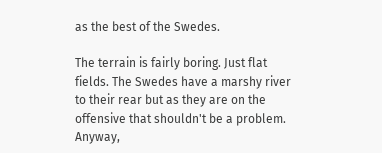as the best of the Swedes.

The terrain is fairly boring. Just flat fields. The Swedes have a marshy river to their rear but as they are on the offensive that shouldn't be a problem. Anyway,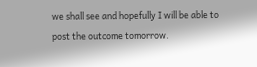we shall see and hopefully I will be able to post the outcome tomorrow.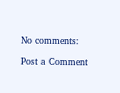No comments:

Post a Comment